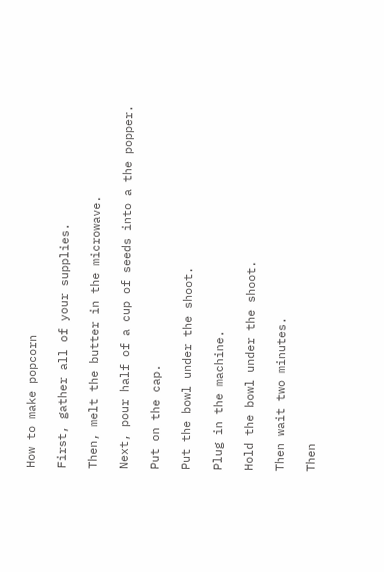How to make popcorn

First, gather all of your supplies.

Then, melt the butter in the microwave.

Next, pour half of a cup of seeds into a the popper.

Put on the cap.

Put the bowl under the shoot.

Plug in the machine.

Hold the bowl under the shoot.

Then wait two minutes.

Then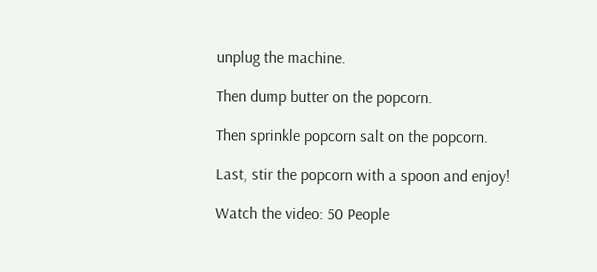unplug the machine.

Then dump butter on the popcorn.

Then sprinkle popcorn salt on the popcorn.

Last, stir the popcorn with a spoon and enjoy!

Watch the video: 50 People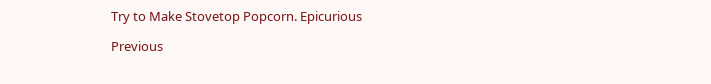Try to Make Stovetop Popcorn. Epicurious

Previous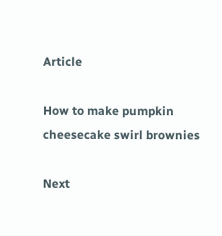Article

How to make pumpkin cheesecake swirl brownies

Next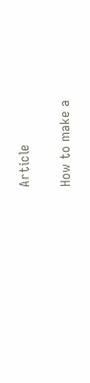Article

How to make a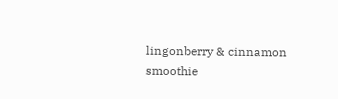lingonberry & cinnamon smoothie